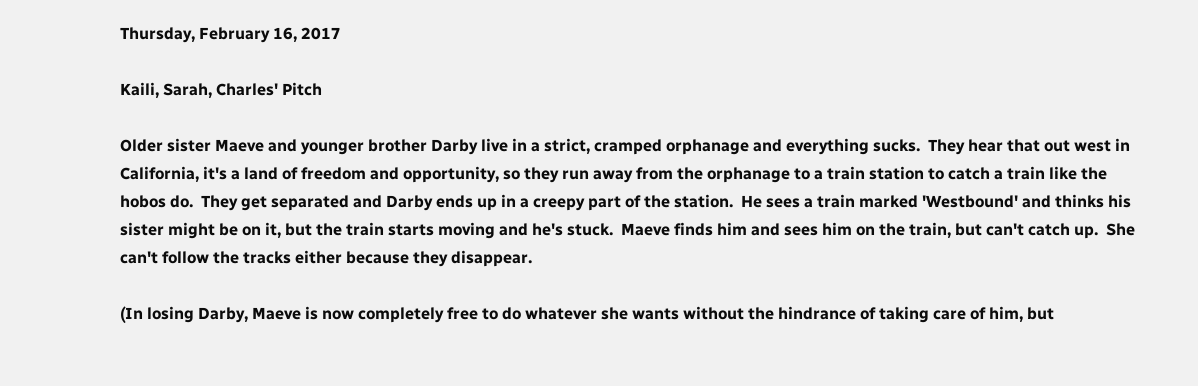Thursday, February 16, 2017

Kaili, Sarah, Charles' Pitch

Older sister Maeve and younger brother Darby live in a strict, cramped orphanage and everything sucks.  They hear that out west in California, it's a land of freedom and opportunity, so they run away from the orphanage to a train station to catch a train like the hobos do.  They get separated and Darby ends up in a creepy part of the station.  He sees a train marked 'Westbound' and thinks his sister might be on it, but the train starts moving and he's stuck.  Maeve finds him and sees him on the train, but can't catch up.  She can't follow the tracks either because they disappear.

(In losing Darby, Maeve is now completely free to do whatever she wants without the hindrance of taking care of him, but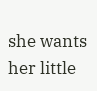she wants her little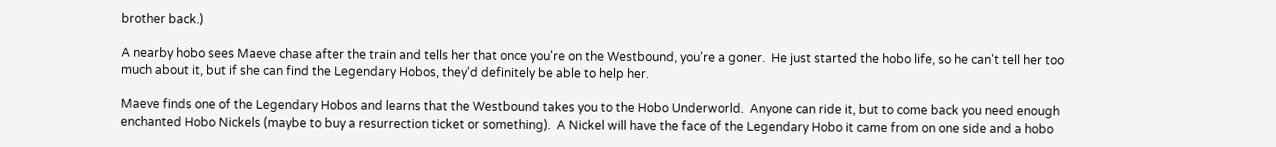brother back.)

A nearby hobo sees Maeve chase after the train and tells her that once you're on the Westbound, you're a goner.  He just started the hobo life, so he can't tell her too much about it, but if she can find the Legendary Hobos, they'd definitely be able to help her.

Maeve finds one of the Legendary Hobos and learns that the Westbound takes you to the Hobo Underworld.  Anyone can ride it, but to come back you need enough enchanted Hobo Nickels (maybe to buy a resurrection ticket or something).  A Nickel will have the face of the Legendary Hobo it came from on one side and a hobo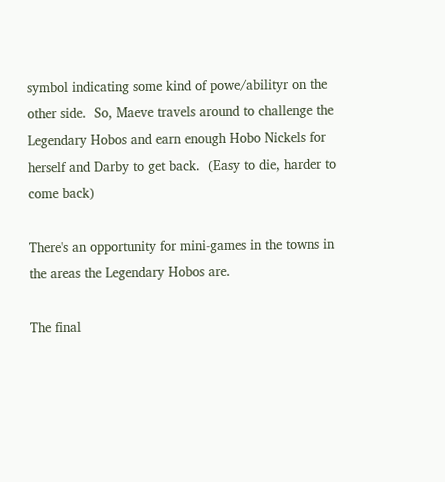symbol indicating some kind of powe/abilityr on the other side.  So, Maeve travels around to challenge the Legendary Hobos and earn enough Hobo Nickels for herself and Darby to get back.  (Easy to die, harder to come back)

There's an opportunity for mini-games in the towns in the areas the Legendary Hobos are.

The final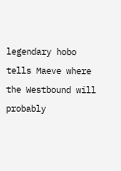legendary hobo tells Maeve where the Westbound will probably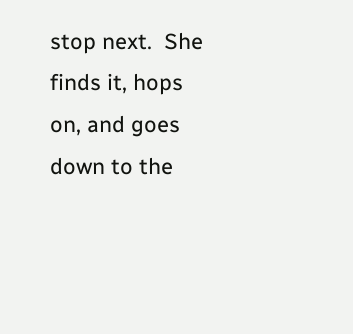stop next.  She finds it, hops on, and goes down to the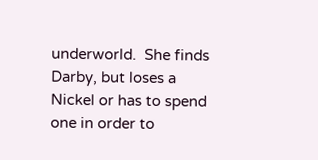underworld.  She finds Darby, but loses a Nickel or has to spend one in order to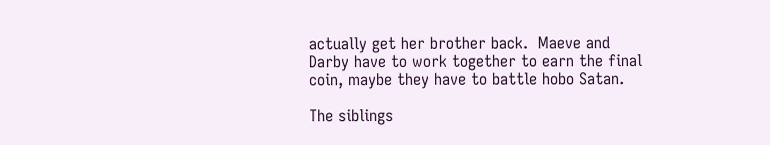actually get her brother back.  Maeve and Darby have to work together to earn the final coin, maybe they have to battle hobo Satan.

The siblings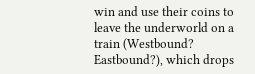win and use their coins to leave the underworld on a train (Westbound? Eastbound?), which drops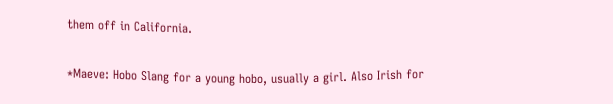them off in California.

*Maeve: Hobo Slang for a young hobo, usually a girl. Also Irish for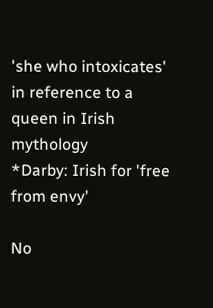'she who intoxicates' in reference to a queen in Irish mythology
*Darby: Irish for 'free from envy'

No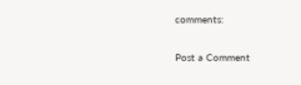comments:

Post a Comment